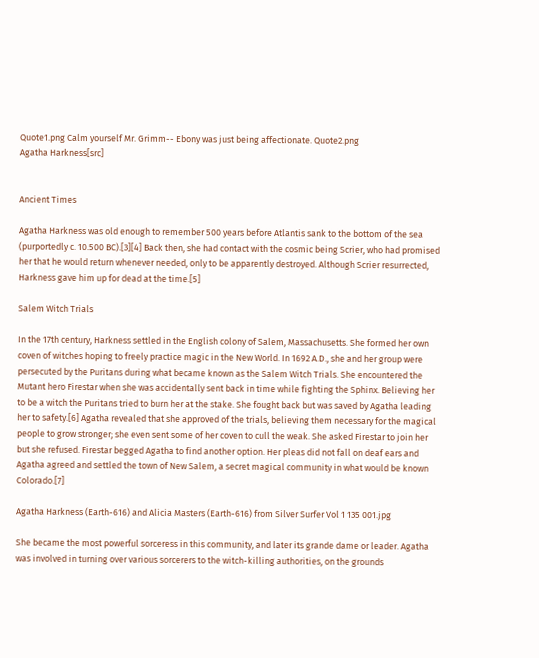Quote1.png Calm yourself Mr. Grimm-- Ebony was just being affectionate. Quote2.png
Agatha Harkness[src]


Ancient Times

Agatha Harkness was old enough to remember 500 years before Atlantis sank to the bottom of the sea (purportedly c. 10.500 BC).[3][4] Back then, she had contact with the cosmic being Scrier, who had promised her that he would return whenever needed, only to be apparently destroyed. Although Scrier resurrected, Harkness gave him up for dead at the time.[5]

Salem Witch Trials

In the 17th century, Harkness settled in the English colony of Salem, Massachusetts. She formed her own coven of witches hoping to freely practice magic in the New World. In 1692 A.D., she and her group were persecuted by the Puritans during what became known as the Salem Witch Trials. She encountered the Mutant hero Firestar when she was accidentally sent back in time while fighting the Sphinx. Believing her to be a witch the Puritans tried to burn her at the stake. She fought back but was saved by Agatha leading her to safety.[6] Agatha revealed that she approved of the trials, believing them necessary for the magical people to grow stronger; she even sent some of her coven to cull the weak. She asked Firestar to join her but she refused. Firestar begged Agatha to find another option. Her pleas did not fall on deaf ears and Agatha agreed and settled the town of New Salem, a secret magical community in what would be known Colorado.[7]

Agatha Harkness (Earth-616) and Alicia Masters (Earth-616) from Silver Surfer Vol 1 135 001.jpg

She became the most powerful sorceress in this community, and later its grande dame or leader. Agatha was involved in turning over various sorcerers to the witch-killing authorities, on the grounds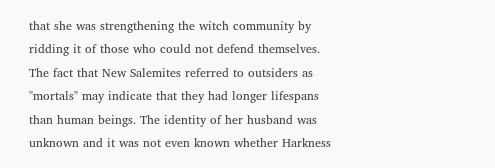that she was strengthening the witch community by ridding it of those who could not defend themselves. The fact that New Salemites referred to outsiders as "mortals" may indicate that they had longer lifespans than human beings. The identity of her husband was unknown and it was not even known whether Harkness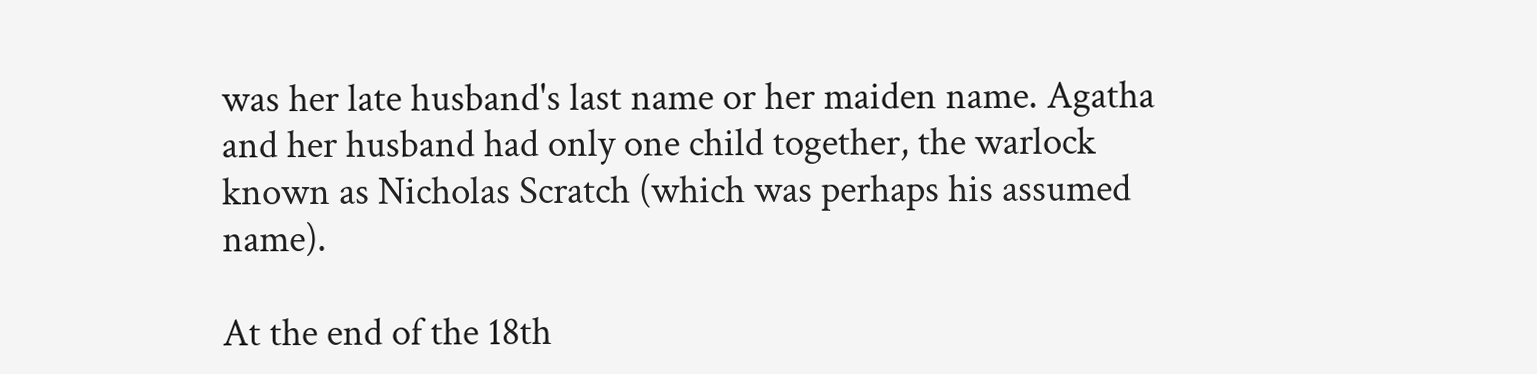was her late husband's last name or her maiden name. Agatha and her husband had only one child together, the warlock known as Nicholas Scratch (which was perhaps his assumed name).

At the end of the 18th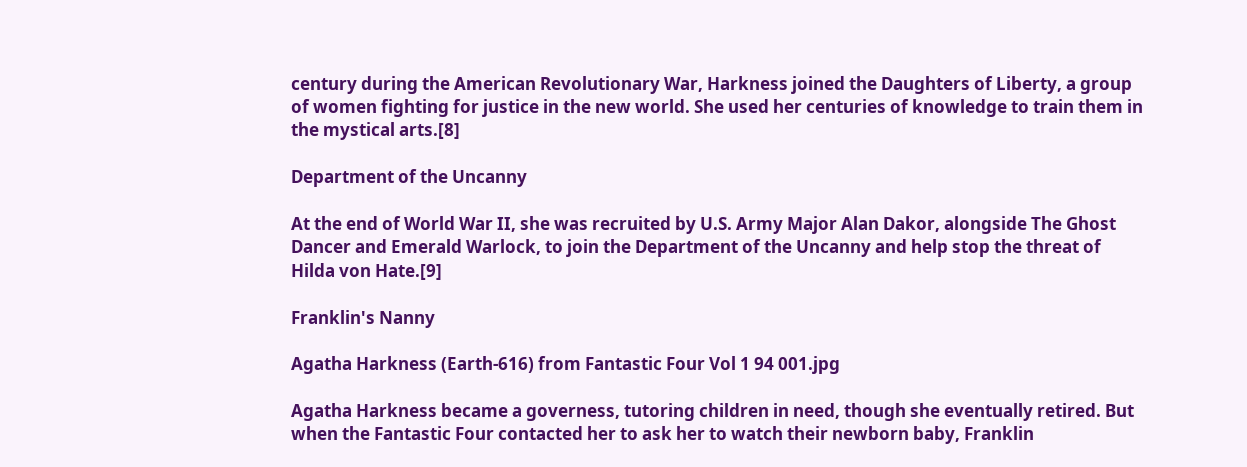century during the American Revolutionary War, Harkness joined the Daughters of Liberty, a group of women fighting for justice in the new world. She used her centuries of knowledge to train them in the mystical arts.[8]

Department of the Uncanny

At the end of World War II, she was recruited by U.S. Army Major Alan Dakor, alongside The Ghost Dancer and Emerald Warlock, to join the Department of the Uncanny and help stop the threat of Hilda von Hate.[9]

Franklin's Nanny

Agatha Harkness (Earth-616) from Fantastic Four Vol 1 94 001.jpg

Agatha Harkness became a governess, tutoring children in need, though she eventually retired. But when the Fantastic Four contacted her to ask her to watch their newborn baby, Franklin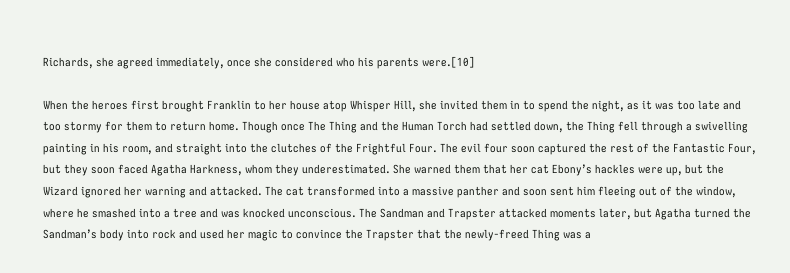Richards, she agreed immediately, once she considered who his parents were.[10]

When the heroes first brought Franklin to her house atop Whisper Hill, she invited them in to spend the night, as it was too late and too stormy for them to return home. Though once The Thing and the Human Torch had settled down, the Thing fell through a swivelling painting in his room, and straight into the clutches of the Frightful Four. The evil four soon captured the rest of the Fantastic Four, but they soon faced Agatha Harkness, whom they underestimated. She warned them that her cat Ebony’s hackles were up, but the Wizard ignored her warning and attacked. The cat transformed into a massive panther and soon sent him fleeing out of the window, where he smashed into a tree and was knocked unconscious. The Sandman and Trapster attacked moments later, but Agatha turned the Sandman’s body into rock and used her magic to convince the Trapster that the newly-freed Thing was a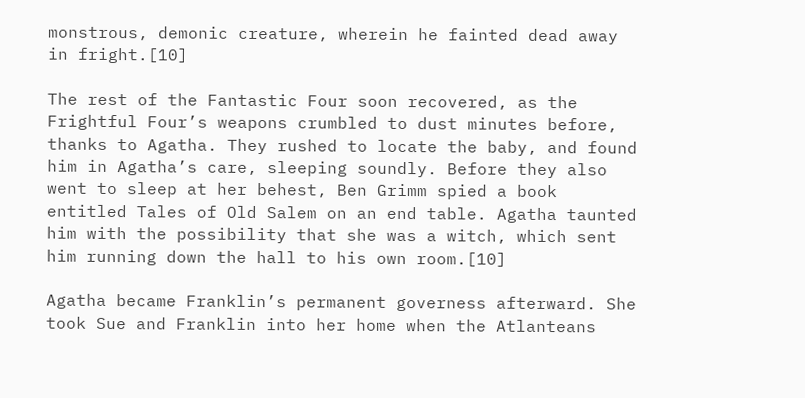monstrous, demonic creature, wherein he fainted dead away in fright.[10]

The rest of the Fantastic Four soon recovered, as the Frightful Four’s weapons crumbled to dust minutes before, thanks to Agatha. They rushed to locate the baby, and found him in Agatha’s care, sleeping soundly. Before they also went to sleep at her behest, Ben Grimm spied a book entitled Tales of Old Salem on an end table. Agatha taunted him with the possibility that she was a witch, which sent him running down the hall to his own room.[10]

Agatha became Franklin’s permanent governess afterward. She took Sue and Franklin into her home when the Atlanteans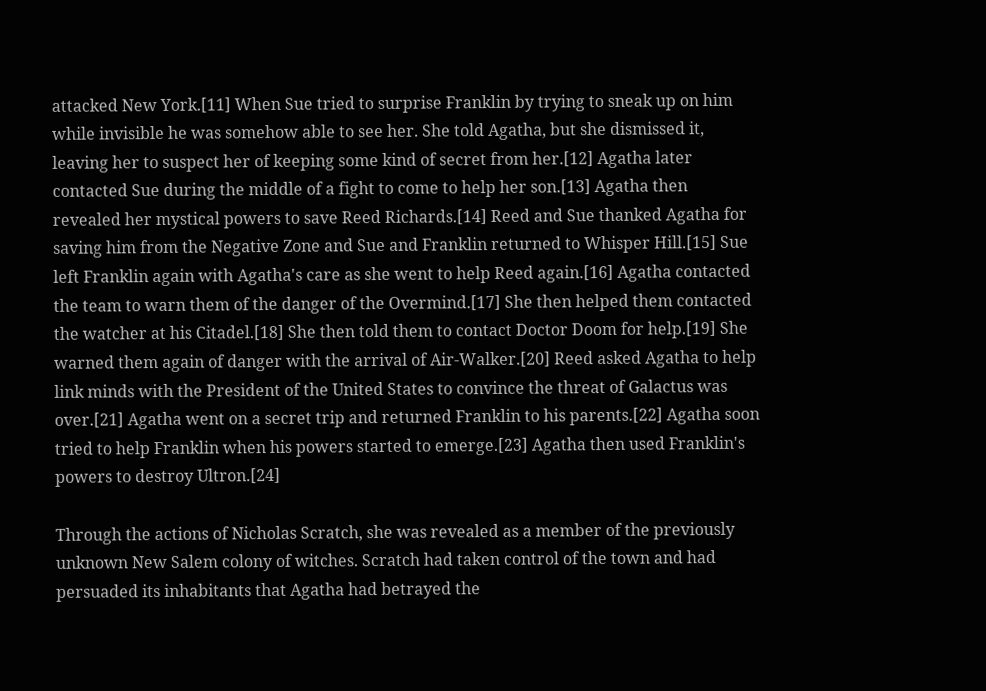attacked New York.[11] When Sue tried to surprise Franklin by trying to sneak up on him while invisible he was somehow able to see her. She told Agatha, but she dismissed it, leaving her to suspect her of keeping some kind of secret from her.[12] Agatha later contacted Sue during the middle of a fight to come to help her son.[13] Agatha then revealed her mystical powers to save Reed Richards.[14] Reed and Sue thanked Agatha for saving him from the Negative Zone and Sue and Franklin returned to Whisper Hill.[15] Sue left Franklin again with Agatha's care as she went to help Reed again.[16] Agatha contacted the team to warn them of the danger of the Overmind.[17] She then helped them contacted the watcher at his Citadel.[18] She then told them to contact Doctor Doom for help.[19] She warned them again of danger with the arrival of Air-Walker.[20] Reed asked Agatha to help link minds with the President of the United States to convince the threat of Galactus was over.[21] Agatha went on a secret trip and returned Franklin to his parents.[22] Agatha soon tried to help Franklin when his powers started to emerge.[23] Agatha then used Franklin's powers to destroy Ultron.[24]

Through the actions of Nicholas Scratch, she was revealed as a member of the previously unknown New Salem colony of witches. Scratch had taken control of the town and had persuaded its inhabitants that Agatha had betrayed the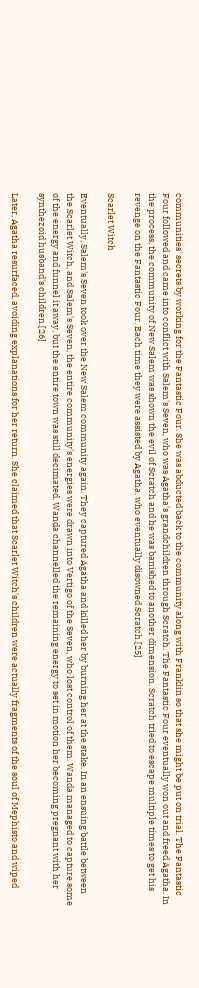communities' secrets by working for the Fantastic Four. She was abducted back to the community along with Franklin so that she might be put on trial. The Fantastic Four followed and came into conflict with Salem's Seven, who was Agatha's grandchildren through Scratch. The Fantastic Four eventually won out and freed Agatha. In the process, the community of New Salem was shown the evil of Scratch and he was banished to another dimension. Scratch tried to escape multiple times to get his revenge on the Fantastic Four. Each time they were assisted by Agatha, who eventually disowned Scratch.[25]

Scarlet Witch

Eventually, Salem's Seven took over the New Salem community again. They captured Agatha and killed her by burning her at the stake. In an ensuing battle between the Scarlet Witch, and Salem's Seven, the entire community's energies were drawn into Vertigo of the Seven, who lost control of them. Wanda managed to capture some of the energy and funnel it away, but the entire town was still decimated. Wanda channelled the remaining energy to set in motion her becoming pregnant with her synthezoid husband's children.[26]

Later, Agatha resurfaced, avoiding explanations for her return. She claimed that Scarlet Witch's children were actually fragments of the soul of Mephisto and wiped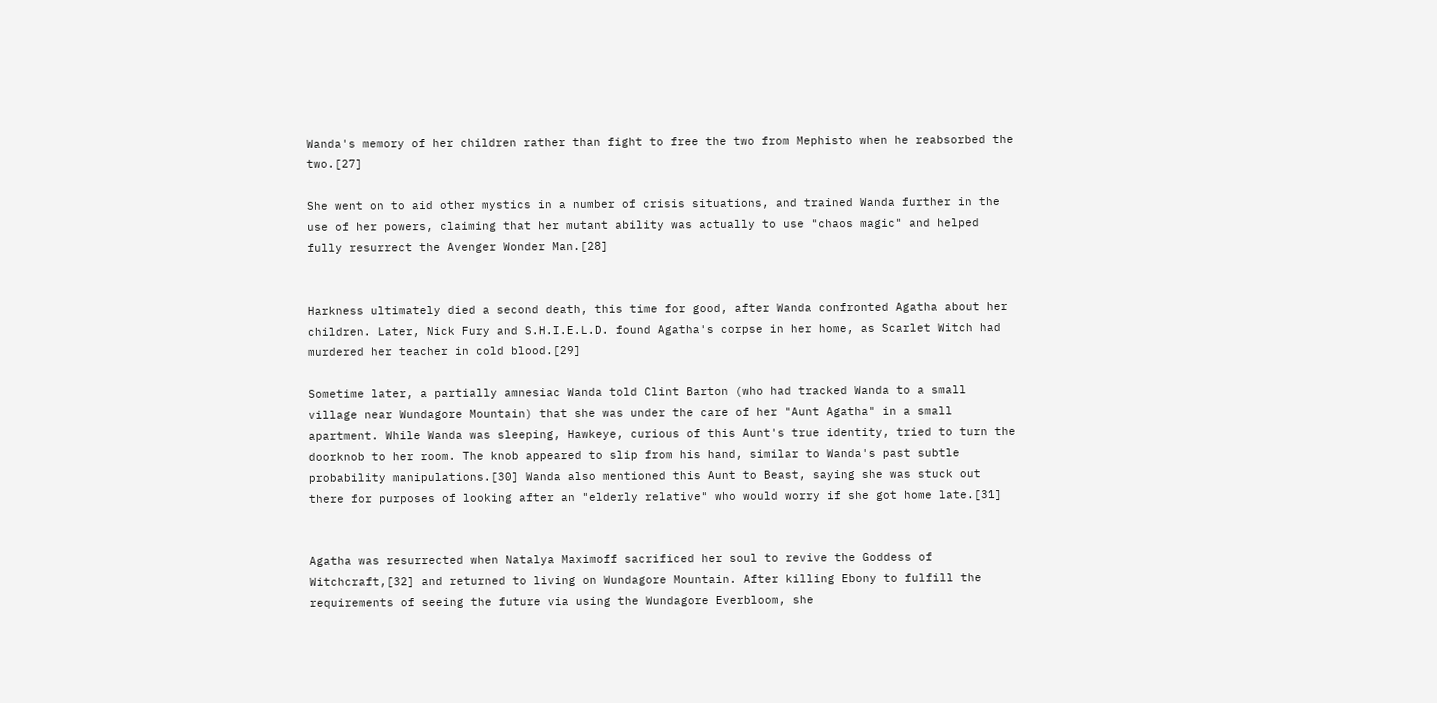Wanda's memory of her children rather than fight to free the two from Mephisto when he reabsorbed the two.[27]

She went on to aid other mystics in a number of crisis situations, and trained Wanda further in the use of her powers, claiming that her mutant ability was actually to use "chaos magic" and helped fully resurrect the Avenger Wonder Man.[28]


Harkness ultimately died a second death, this time for good, after Wanda confronted Agatha about her children. Later, Nick Fury and S.H.I.E.L.D. found Agatha's corpse in her home, as Scarlet Witch had murdered her teacher in cold blood.[29]

Sometime later, a partially amnesiac Wanda told Clint Barton (who had tracked Wanda to a small village near Wundagore Mountain) that she was under the care of her "Aunt Agatha" in a small apartment. While Wanda was sleeping, Hawkeye, curious of this Aunt's true identity, tried to turn the doorknob to her room. The knob appeared to slip from his hand, similar to Wanda's past subtle probability manipulations.[30] Wanda also mentioned this Aunt to Beast, saying she was stuck out there for purposes of looking after an "elderly relative" who would worry if she got home late.[31]


Agatha was resurrected when Natalya Maximoff sacrificed her soul to revive the Goddess of Witchcraft,[32] and returned to living on Wundagore Mountain. After killing Ebony to fulfill the requirements of seeing the future via using the Wundagore Everbloom, she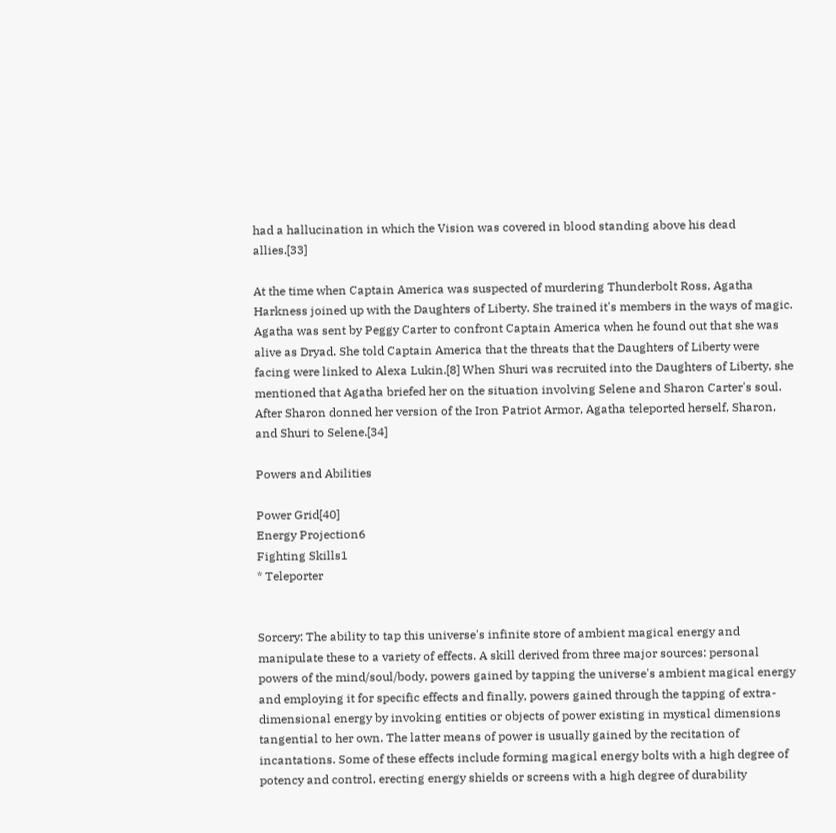had a hallucination in which the Vision was covered in blood standing above his dead allies.[33]

At the time when Captain America was suspected of murdering Thunderbolt Ross, Agatha Harkness joined up with the Daughters of Liberty. She trained it's members in the ways of magic. Agatha was sent by Peggy Carter to confront Captain America when he found out that she was alive as Dryad. She told Captain America that the threats that the Daughters of Liberty were facing were linked to Alexa Lukin.[8] When Shuri was recruited into the Daughters of Liberty, she mentioned that Agatha briefed her on the situation involving Selene and Sharon Carter's soul. After Sharon donned her version of the Iron Patriot Armor, Agatha teleported herself, Sharon, and Shuri to Selene.[34]

Powers and Abilities

Power Grid[40]
Energy Projection6
Fighting Skills1
* Teleporter


Sorcery: The ability to tap this universe's infinite store of ambient magical energy and manipulate these to a variety of effects. A skill derived from three major sources: personal powers of the mind/soul/body, powers gained by tapping the universe's ambient magical energy and employing it for specific effects and finally, powers gained through the tapping of extra-dimensional energy by invoking entities or objects of power existing in mystical dimensions tangential to her own. The latter means of power is usually gained by the recitation of incantations. Some of these effects include forming magical energy bolts with a high degree of potency and control, erecting energy shields or screens with a high degree of durability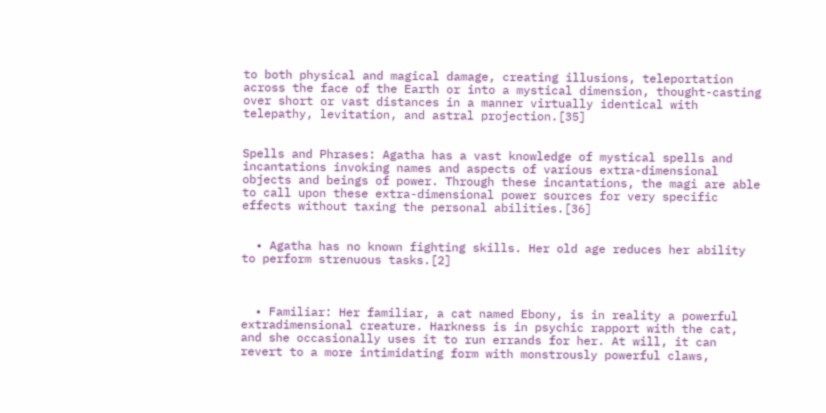to both physical and magical damage, creating illusions, teleportation across the face of the Earth or into a mystical dimension, thought-casting over short or vast distances in a manner virtually identical with telepathy, levitation, and astral projection.[35]


Spells and Phrases: Agatha has a vast knowledge of mystical spells and incantations invoking names and aspects of various extra-dimensional objects and beings of power. Through these incantations, the magi are able to call upon these extra-dimensional power sources for very specific effects without taxing the personal abilities.[36]


  • Agatha has no known fighting skills. Her old age reduces her ability to perform strenuous tasks.[2]



  • Familiar: Her familiar, a cat named Ebony, is in reality a powerful extradimensional creature. Harkness is in psychic rapport with the cat, and she occasionally uses it to run errands for her. At will, it can revert to a more intimidating form with monstrously powerful claws,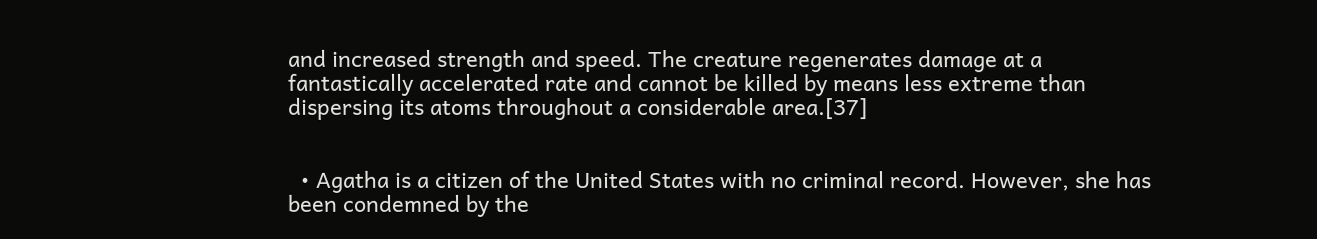and increased strength and speed. The creature regenerates damage at a fantastically accelerated rate and cannot be killed by means less extreme than dispersing its atoms throughout a considerable area.[37]


  • Agatha is a citizen of the United States with no criminal record. However, she has been condemned by the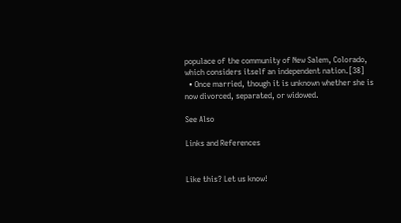populace of the community of New Salem, Colorado, which considers itself an independent nation.[38]
  • Once married, though it is unknown whether she is now divorced, separated, or widowed.

See Also

Links and References


Like this? Let us know!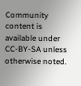Community content is available under CC-BY-SA unless otherwise noted.